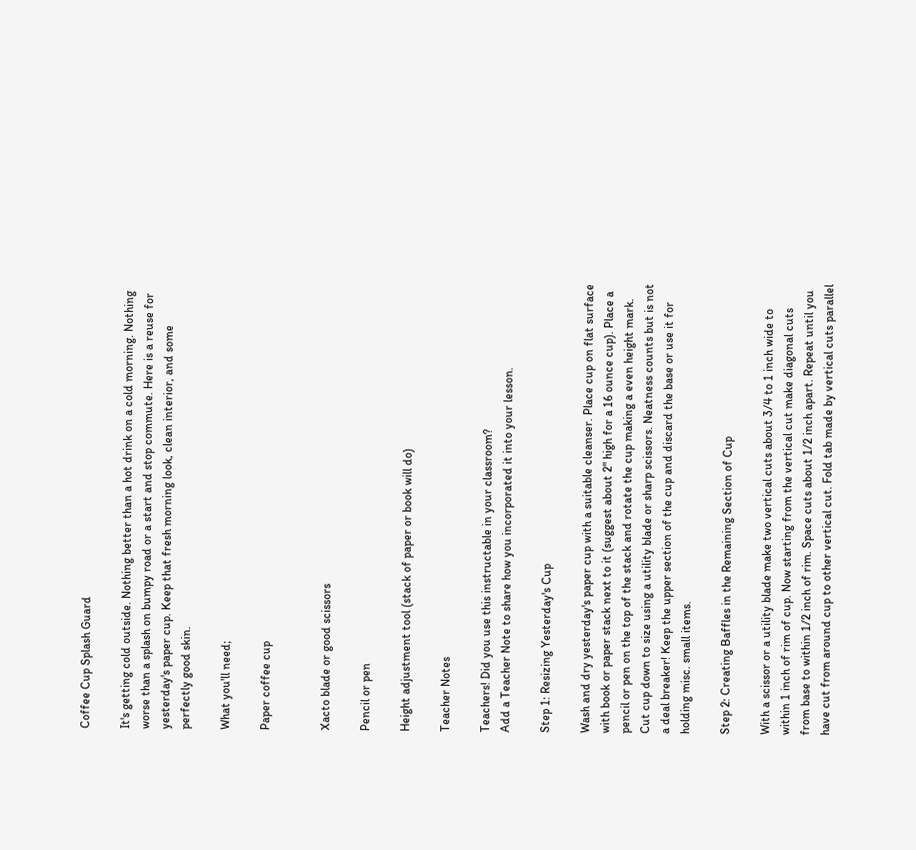Coffee Cup Splash Guard

It's getting cold outside. Nothing better than a hot drink on a cold morning. Nothing worse than a splash on bumpy road or a start and stop commute. Here is a reuse for yesterday's paper cup. Keep that fresh morning look, clean interior, and some perfectly good skin.

What you'll need;

Paper coffee cup


Xacto blade or good scissors

Pencil or pen

Height adjustment tool (stack of paper or book will do)

Teacher Notes

Teachers! Did you use this instructable in your classroom?
Add a Teacher Note to share how you incorporated it into your lesson.

Step 1: Resizing Yesterday's Cup

Wash and dry yesterday's paper cup with a suitable cleanser. Place cup on flat surface with book or paper stack next to it (suggest about 2" high for a 16 ounce cup). Place a pencil or pen on the top of the stack and rotate the cup making a even height mark. Cut cup down to size using a utility blade or sharp scissors. Neatness counts but is not a deal breaker! Keep the upper section of the cup and discard the base or use it for holding misc. small items.

Step 2: Creating Baffles in the Remaining Section of Cup

With a scissor or a utility blade make two vertical cuts about 3/4 to 1 inch wide to within 1 inch of rim of cup. Now starting from the vertical cut make diagonal cuts from base to within 1/2 inch of rim. Space cuts about 1/2 inch apart. Repeat until you have cut from around cup to other vertical cut. Fold tab made by vertical cuts parallel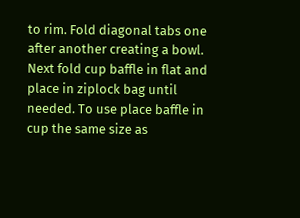to rim. Fold diagonal tabs one after another creating a bowl. Next fold cup baffle in flat and place in ziplock bag until needed. To use place baffle in cup the same size as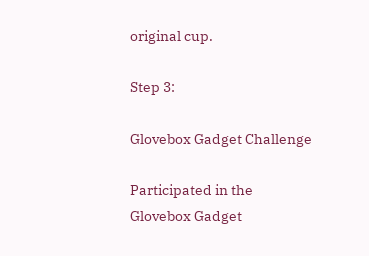original cup.

Step 3:

Glovebox Gadget Challenge

Participated in the
Glovebox Gadget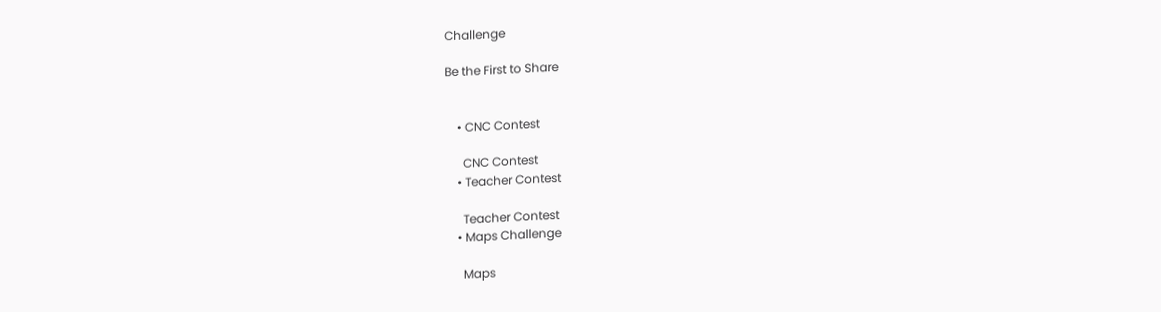Challenge

Be the First to Share


    • CNC Contest

      CNC Contest
    • Teacher Contest

      Teacher Contest
    • Maps Challenge

      Maps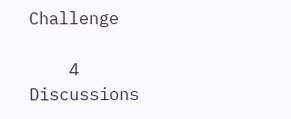Challenge

    4 Discussions